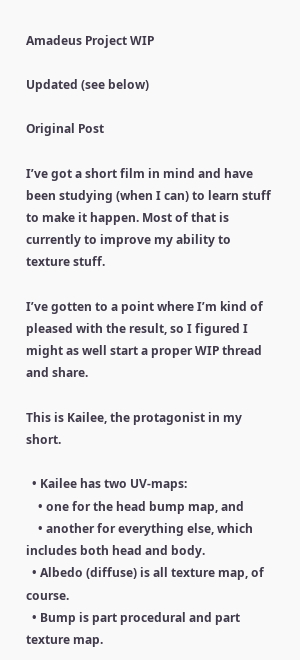Amadeus Project WIP

Updated (see below)

Original Post

I’ve got a short film in mind and have been studying (when I can) to learn stuff to make it happen. Most of that is currently to improve my ability to texture stuff.

I’ve gotten to a point where I’m kind of pleased with the result, so I figured I might as well start a proper WIP thread and share.

This is Kailee, the protagonist in my short.

  • Kailee has two UV-maps:
    • one for the head bump map, and
    • another for everything else, which includes both head and body.
  • Albedo (diffuse) is all texture map, of course.
  • Bump is part procedural and part texture map.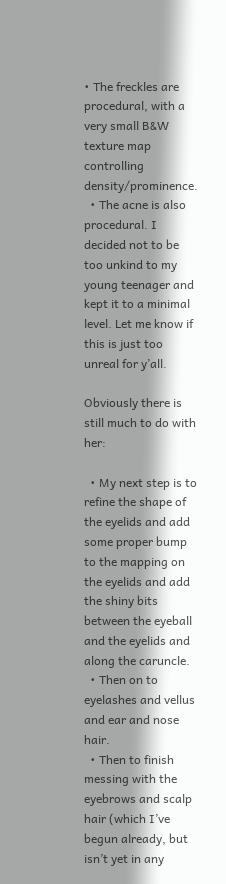• The freckles are procedural, with a very small B&W texture map controlling density/prominence.
  • The acne is also procedural. I decided not to be too unkind to my young teenager and kept it to a minimal level. Let me know if this is just too unreal for y’all.

Obviously there is still much to do with her:

  • My next step is to refine the shape of the eyelids and add some proper bump to the mapping on the eyelids and add the shiny bits between the eyeball and the eyelids and along the caruncle.
  • Then on to eyelashes and vellus and ear and nose hair.
  • Then to finish messing with the eyebrows and scalp hair (which I’ve begun already, but isn’t yet in any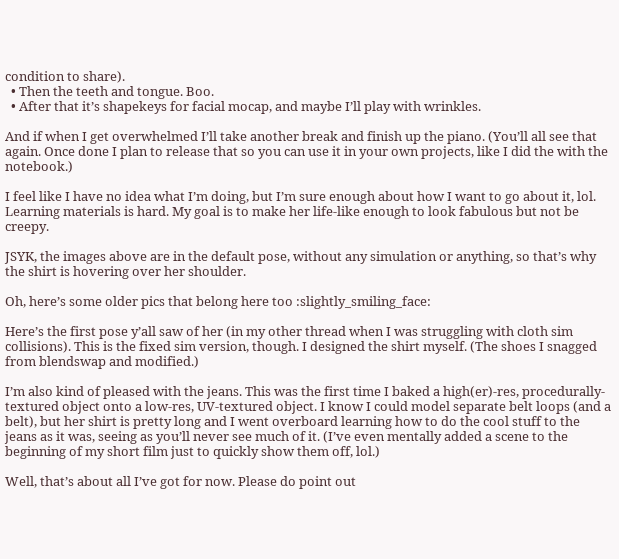condition to share).
  • Then the teeth and tongue. Boo.
  • After that it’s shapekeys for facial mocap, and maybe I’ll play with wrinkles.

And if when I get overwhelmed I’ll take another break and finish up the piano. (You’ll all see that again. Once done I plan to release that so you can use it in your own projects, like I did the with the notebook.)

I feel like I have no idea what I’m doing, but I’m sure enough about how I want to go about it, lol. Learning materials is hard. My goal is to make her life-like enough to look fabulous but not be creepy.

JSYK, the images above are in the default pose, without any simulation or anything, so that’s why the shirt is hovering over her shoulder.

Oh, here’s some older pics that belong here too :slightly_smiling_face:

Here’s the first pose y’all saw of her (in my other thread when I was struggling with cloth sim collisions). This is the fixed sim version, though. I designed the shirt myself. (The shoes I snagged from blendswap and modified.)

I’m also kind of pleased with the jeans. This was the first time I baked a high(er)-res, procedurally-textured object onto a low-res, UV-textured object. I know I could model separate belt loops (and a belt), but her shirt is pretty long and I went overboard learning how to do the cool stuff to the jeans as it was, seeing as you’ll never see much of it. (I’ve even mentally added a scene to the beginning of my short film just to quickly show them off, lol.)

Well, that’s about all I’ve got for now. Please do point out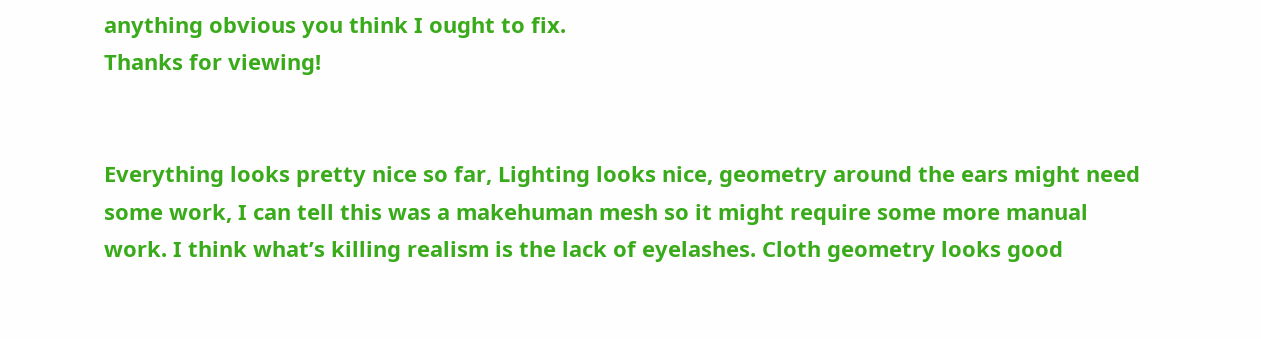anything obvious you think I ought to fix.
Thanks for viewing!


Everything looks pretty nice so far, Lighting looks nice, geometry around the ears might need some work, I can tell this was a makehuman mesh so it might require some more manual work. I think what’s killing realism is the lack of eyelashes. Cloth geometry looks good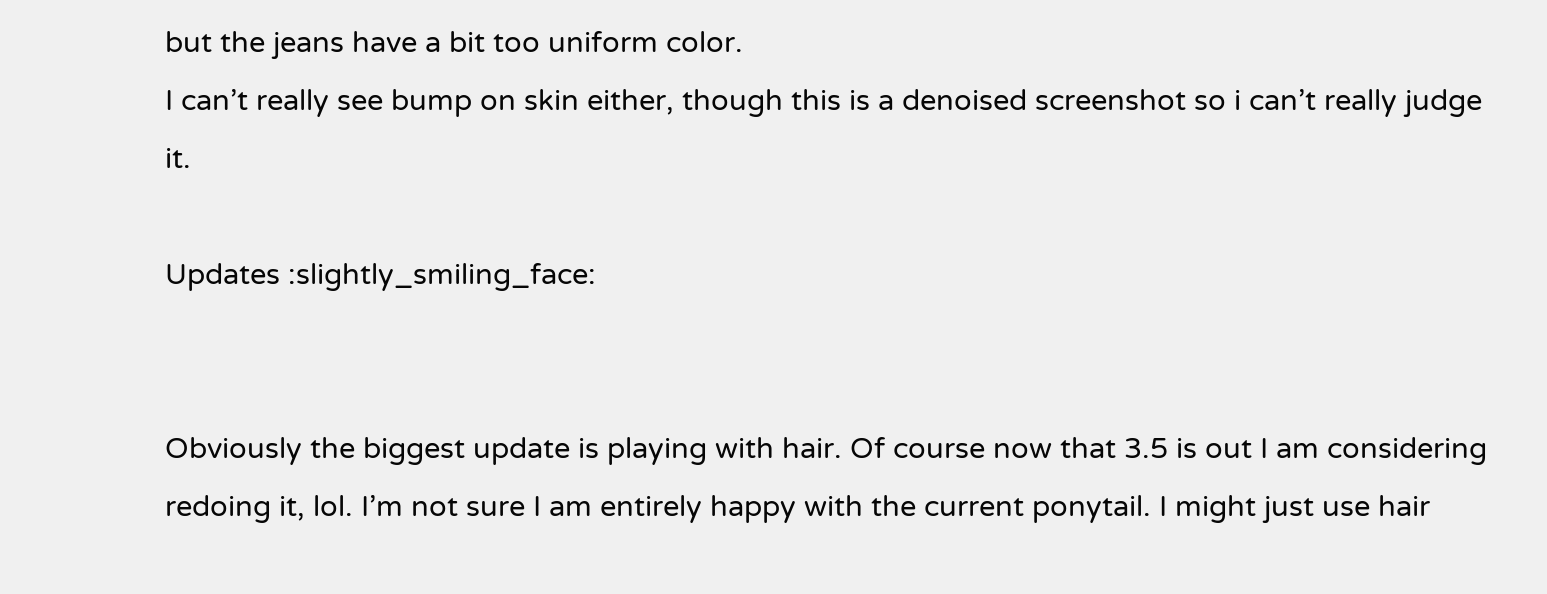but the jeans have a bit too uniform color.
I can’t really see bump on skin either, though this is a denoised screenshot so i can’t really judge it.

Updates :slightly_smiling_face:


Obviously the biggest update is playing with hair. Of course now that 3.5 is out I am considering redoing it, lol. I’m not sure I am entirely happy with the current ponytail. I might just use hair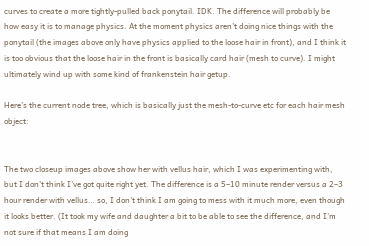curves to create a more tightly-pulled back ponytail. IDK. The difference will probably be how easy it is to manage physics. At the moment physics aren’t doing nice things with the ponytail (the images above only have physics applied to the loose hair in front), and I think it is too obvious that the loose hair in the front is basically card hair (mesh to curve). I might ultimately wind up with some kind of frankenstein hair getup.

Here’s the current node tree, which is basically just the mesh-to-curve etc for each hair mesh object:


The two closeup images above show her with vellus hair, which I was experimenting with, but I don’t think I’ve got quite right yet. The difference is a 5–10 minute render versus a 2–3 hour render with vellus… so, I don’t think I am going to mess with it much more, even though it looks better. (It took my wife and daughter a bit to be able to see the difference, and I’m not sure if that means I am doing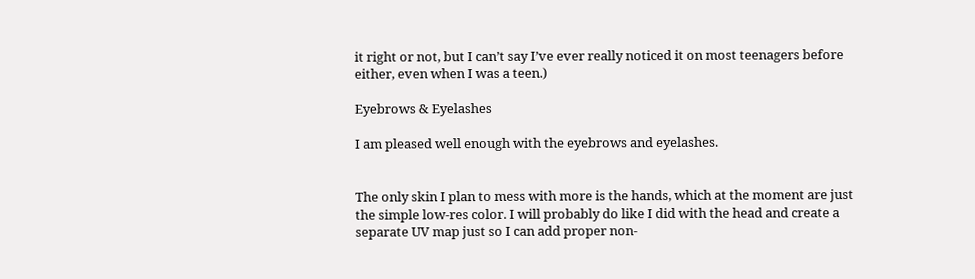it right or not, but I can’t say I’ve ever really noticed it on most teenagers before either, even when I was a teen.)

Eyebrows & Eyelashes

I am pleased well enough with the eyebrows and eyelashes.


The only skin I plan to mess with more is the hands, which at the moment are just the simple low-res color. I will probably do like I did with the head and create a separate UV map just so I can add proper non-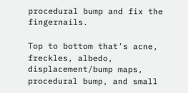procedural bump and fix the fingernails.

Top to bottom that’s acne, freckles, albedo, displacement/bump maps, procedural bump, and small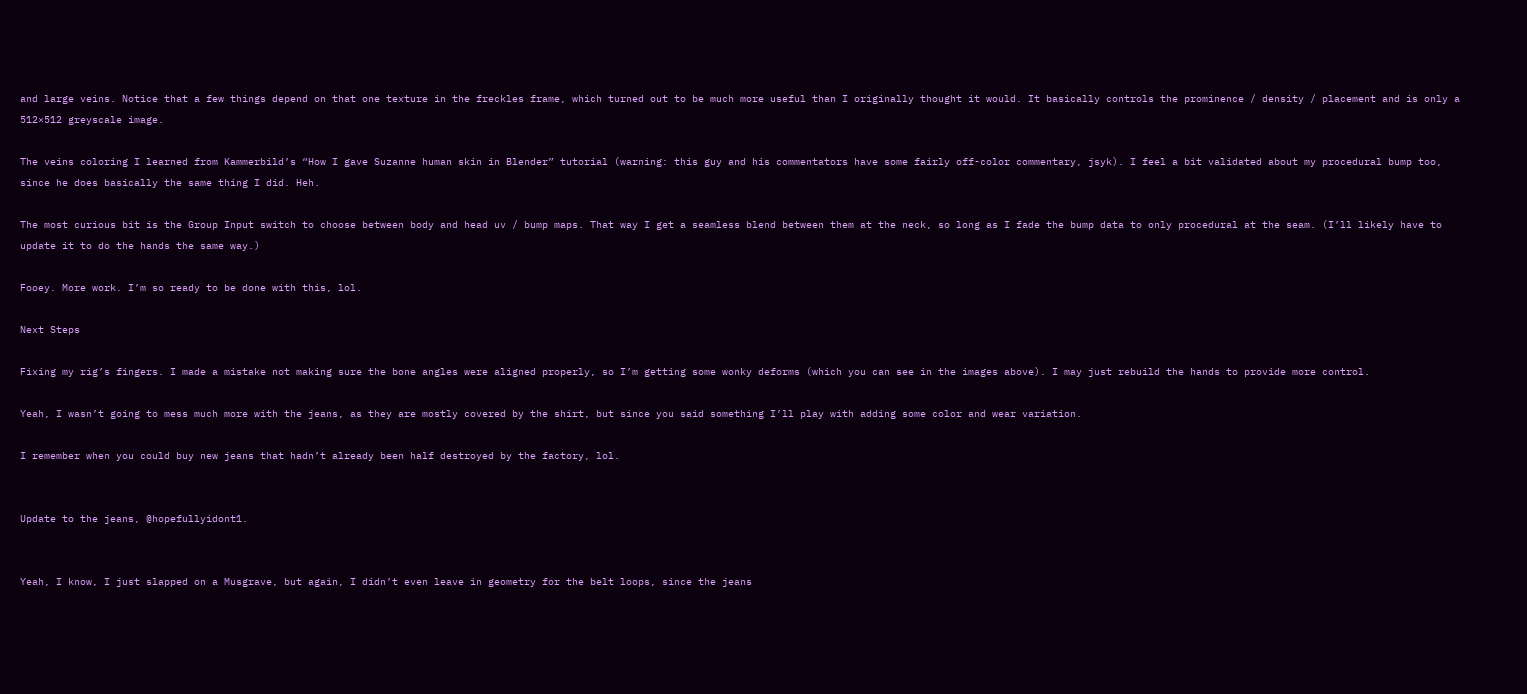and large veins. Notice that a few things depend on that one texture in the freckles frame, which turned out to be much more useful than I originally thought it would. It basically controls the prominence / density / placement and is only a 512×512 greyscale image.

The veins coloring I learned from Kammerbild’s “How I gave Suzanne human skin in Blender” tutorial (warning: this guy and his commentators have some fairly off-color commentary, jsyk). I feel a bit validated about my procedural bump too, since he does basically the same thing I did. Heh.

The most curious bit is the Group Input switch to choose between body and head uv / bump maps. That way I get a seamless blend between them at the neck, so long as I fade the bump data to only procedural at the seam. (I’ll likely have to update it to do the hands the same way.)

Fooey. More work. I’m so ready to be done with this, lol.

Next Steps

Fixing my rig’s fingers. I made a mistake not making sure the bone angles were aligned properly, so I’m getting some wonky deforms (which you can see in the images above). I may just rebuild the hands to provide more control.

Yeah, I wasn’t going to mess much more with the jeans, as they are mostly covered by the shirt, but since you said something I’ll play with adding some color and wear variation.

I remember when you could buy new jeans that hadn’t already been half destroyed by the factory, lol.


Update to the jeans, @hopefullyidont1.


Yeah, I know, I just slapped on a Musgrave, but again, I didn’t even leave in geometry for the belt loops, since the jeans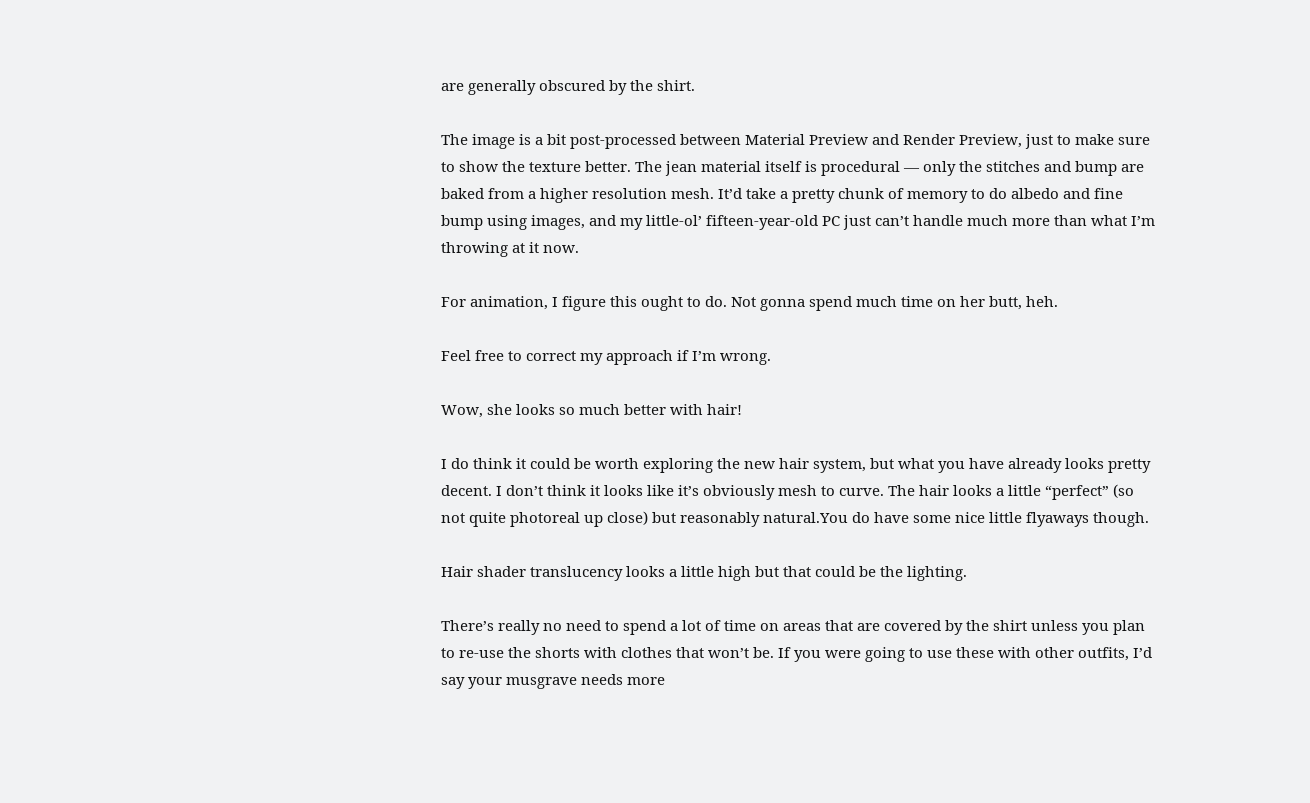are generally obscured by the shirt.

The image is a bit post-processed between Material Preview and Render Preview, just to make sure to show the texture better. The jean material itself is procedural — only the stitches and bump are baked from a higher resolution mesh. It’d take a pretty chunk of memory to do albedo and fine bump using images, and my little-ol’ fifteen-year-old PC just can’t handle much more than what I’m throwing at it now.

For animation, I figure this ought to do. Not gonna spend much time on her butt, heh.

Feel free to correct my approach if I’m wrong.

Wow, she looks so much better with hair!

I do think it could be worth exploring the new hair system, but what you have already looks pretty decent. I don’t think it looks like it’s obviously mesh to curve. The hair looks a little “perfect” (so not quite photoreal up close) but reasonably natural.You do have some nice little flyaways though.

Hair shader translucency looks a little high but that could be the lighting.

There’s really no need to spend a lot of time on areas that are covered by the shirt unless you plan to re-use the shorts with clothes that won’t be. If you were going to use these with other outfits, I’d say your musgrave needs more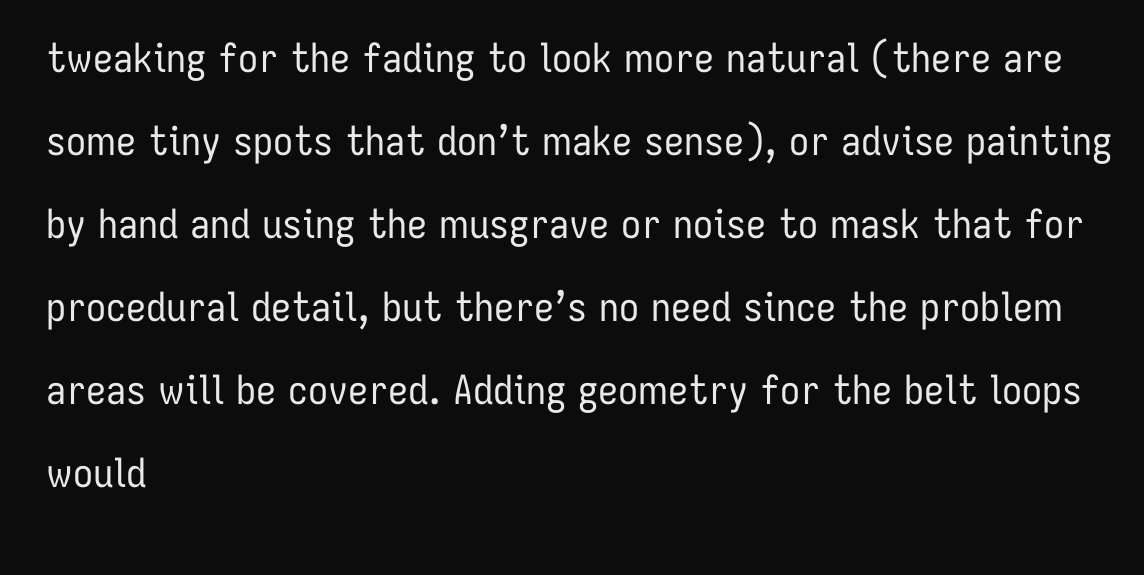tweaking for the fading to look more natural (there are some tiny spots that don’t make sense), or advise painting by hand and using the musgrave or noise to mask that for procedural detail, but there’s no need since the problem areas will be covered. Adding geometry for the belt loops would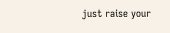just raise your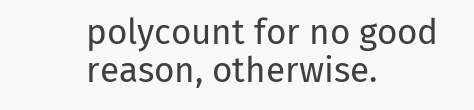polycount for no good reason, otherwise.